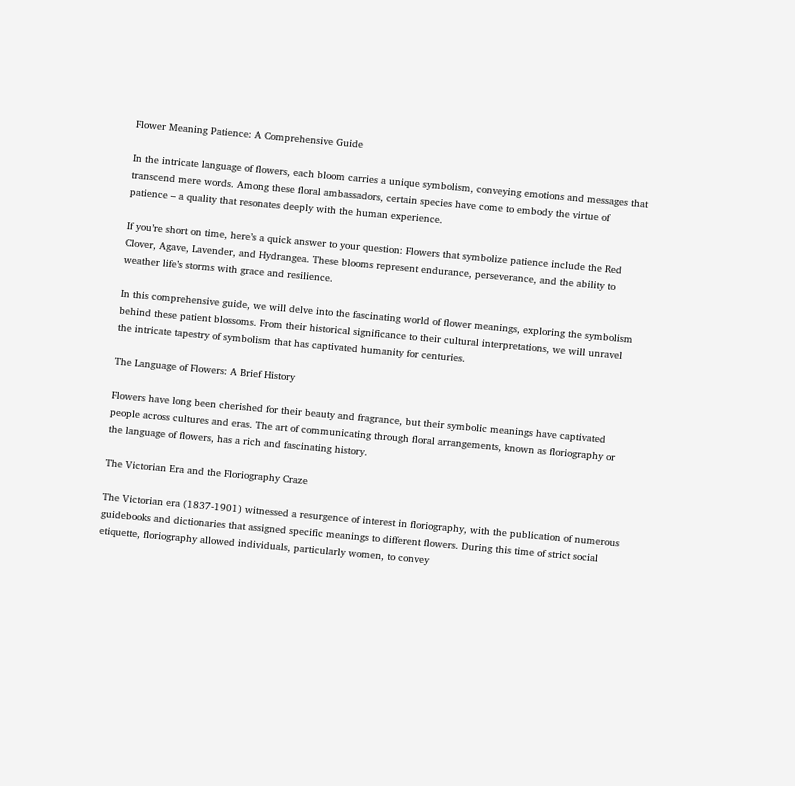Flower Meaning Patience: A Comprehensive Guide

In the intricate language of flowers, each bloom carries a unique symbolism, conveying emotions and messages that transcend mere words. Among these floral ambassadors, certain species have come to embody the virtue of patience – a quality that resonates deeply with the human experience.

If you’re short on time, here’s a quick answer to your question: Flowers that symbolize patience include the Red Clover, Agave, Lavender, and Hydrangea. These blooms represent endurance, perseverance, and the ability to weather life’s storms with grace and resilience.

In this comprehensive guide, we will delve into the fascinating world of flower meanings, exploring the symbolism behind these patient blossoms. From their historical significance to their cultural interpretations, we will unravel the intricate tapestry of symbolism that has captivated humanity for centuries.

The Language of Flowers: A Brief History

Flowers have long been cherished for their beauty and fragrance, but their symbolic meanings have captivated people across cultures and eras. The art of communicating through floral arrangements, known as floriography or the language of flowers, has a rich and fascinating history.

The Victorian Era and the Floriography Craze

The Victorian era (1837-1901) witnessed a resurgence of interest in floriography, with the publication of numerous guidebooks and dictionaries that assigned specific meanings to different flowers. During this time of strict social etiquette, floriography allowed individuals, particularly women, to convey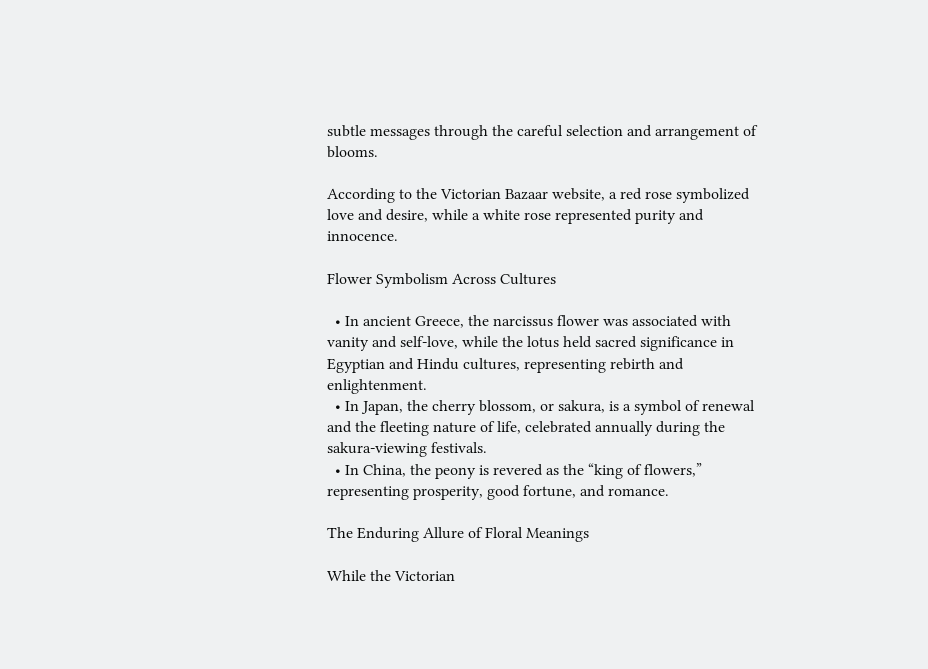subtle messages through the careful selection and arrangement of blooms.

According to the Victorian Bazaar website, a red rose symbolized love and desire, while a white rose represented purity and innocence.

Flower Symbolism Across Cultures

  • In ancient Greece, the narcissus flower was associated with vanity and self-love, while the lotus held sacred significance in Egyptian and Hindu cultures, representing rebirth and enlightenment.
  • In Japan, the cherry blossom, or sakura, is a symbol of renewal and the fleeting nature of life, celebrated annually during the sakura-viewing festivals.
  • In China, the peony is revered as the “king of flowers,” representing prosperity, good fortune, and romance.

The Enduring Allure of Floral Meanings

While the Victorian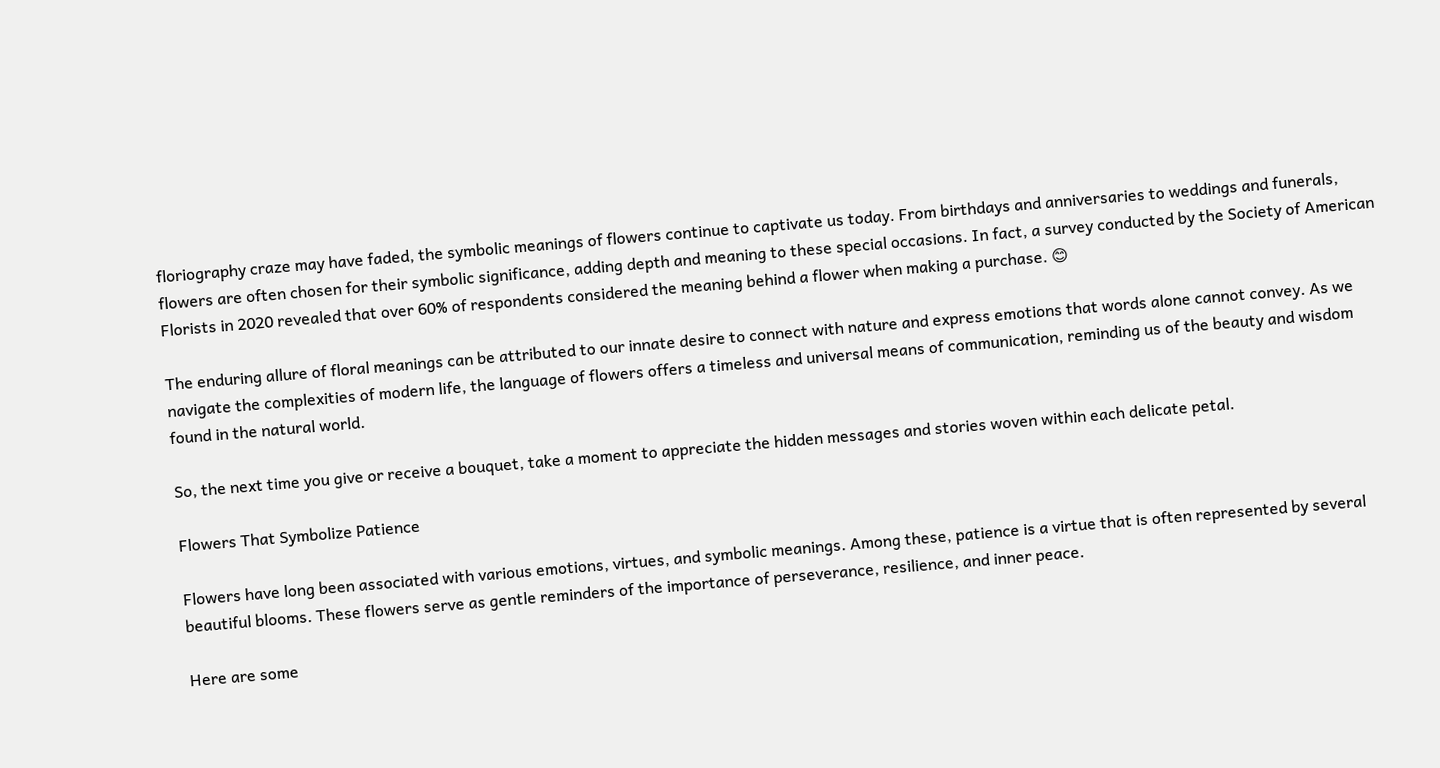floriography craze may have faded, the symbolic meanings of flowers continue to captivate us today. From birthdays and anniversaries to weddings and funerals, flowers are often chosen for their symbolic significance, adding depth and meaning to these special occasions. In fact, a survey conducted by the Society of American Florists in 2020 revealed that over 60% of respondents considered the meaning behind a flower when making a purchase. 😊

The enduring allure of floral meanings can be attributed to our innate desire to connect with nature and express emotions that words alone cannot convey. As we navigate the complexities of modern life, the language of flowers offers a timeless and universal means of communication, reminding us of the beauty and wisdom found in the natural world.

So, the next time you give or receive a bouquet, take a moment to appreciate the hidden messages and stories woven within each delicate petal.

Flowers That Symbolize Patience

Flowers have long been associated with various emotions, virtues, and symbolic meanings. Among these, patience is a virtue that is often represented by several beautiful blooms. These flowers serve as gentle reminders of the importance of perseverance, resilience, and inner peace.

Here are some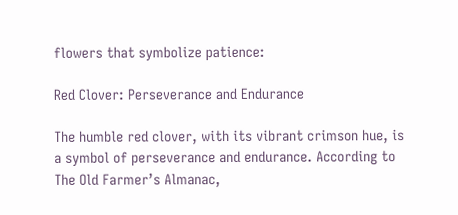flowers that symbolize patience:

Red Clover: Perseverance and Endurance

The humble red clover, with its vibrant crimson hue, is a symbol of perseverance and endurance. According to The Old Farmer’s Almanac,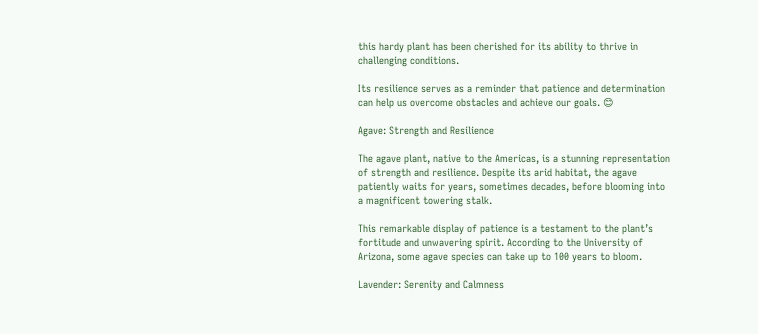this hardy plant has been cherished for its ability to thrive in challenging conditions.

Its resilience serves as a reminder that patience and determination can help us overcome obstacles and achieve our goals. 😊

Agave: Strength and Resilience

The agave plant, native to the Americas, is a stunning representation of strength and resilience. Despite its arid habitat, the agave patiently waits for years, sometimes decades, before blooming into a magnificent towering stalk.

This remarkable display of patience is a testament to the plant’s fortitude and unwavering spirit. According to the University of Arizona, some agave species can take up to 100 years to bloom.

Lavender: Serenity and Calmness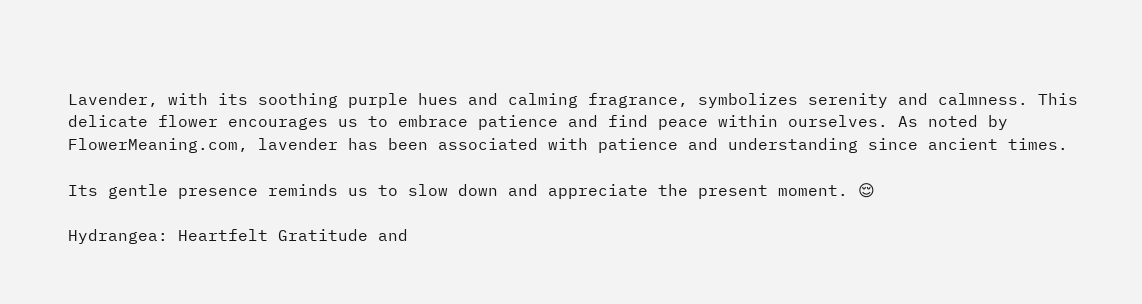Lavender, with its soothing purple hues and calming fragrance, symbolizes serenity and calmness. This delicate flower encourages us to embrace patience and find peace within ourselves. As noted by FlowerMeaning.com, lavender has been associated with patience and understanding since ancient times.

Its gentle presence reminds us to slow down and appreciate the present moment. 😌

Hydrangea: Heartfelt Gratitude and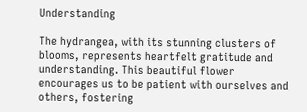Understanding

The hydrangea, with its stunning clusters of blooms, represents heartfelt gratitude and understanding. This beautiful flower encourages us to be patient with ourselves and others, fostering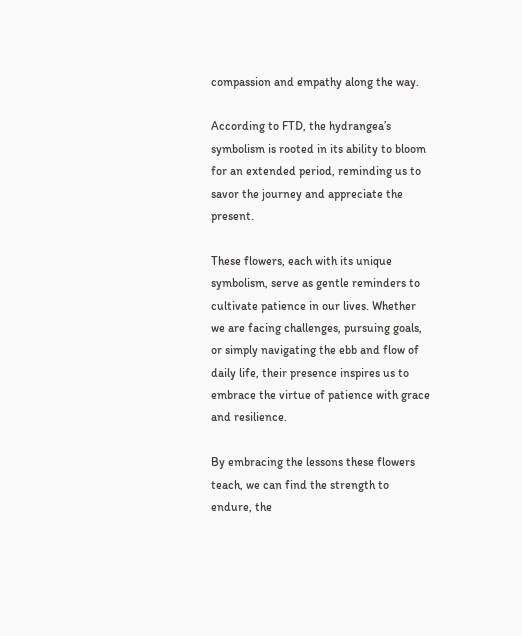compassion and empathy along the way.

According to FTD, the hydrangea’s symbolism is rooted in its ability to bloom for an extended period, reminding us to savor the journey and appreciate the present.

These flowers, each with its unique symbolism, serve as gentle reminders to cultivate patience in our lives. Whether we are facing challenges, pursuing goals, or simply navigating the ebb and flow of daily life, their presence inspires us to embrace the virtue of patience with grace and resilience.

By embracing the lessons these flowers teach, we can find the strength to endure, the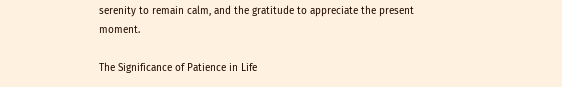serenity to remain calm, and the gratitude to appreciate the present moment.

The Significance of Patience in Life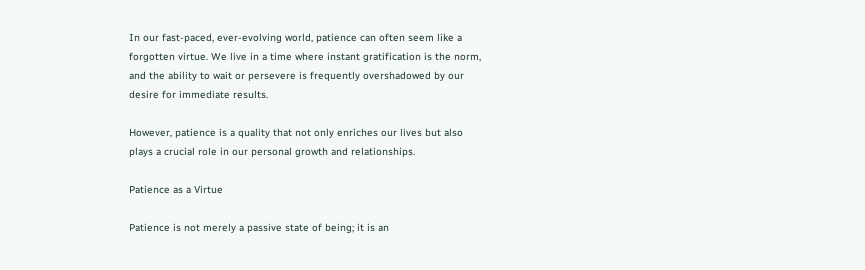In our fast-paced, ever-evolving world, patience can often seem like a forgotten virtue. We live in a time where instant gratification is the norm, and the ability to wait or persevere is frequently overshadowed by our desire for immediate results.

However, patience is a quality that not only enriches our lives but also plays a crucial role in our personal growth and relationships.

Patience as a Virtue

Patience is not merely a passive state of being; it is an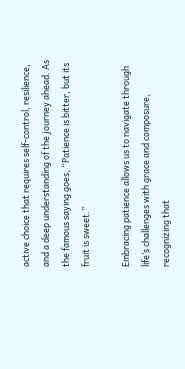active choice that requires self-control, resilience, and a deep understanding of the journey ahead. As the famous saying goes, “Patience is bitter, but its fruit is sweet.”

Embracing patience allows us to navigate through life’s challenges with grace and composure, recognizing that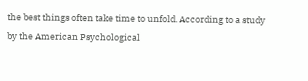the best things often take time to unfold. According to a study by the American Psychological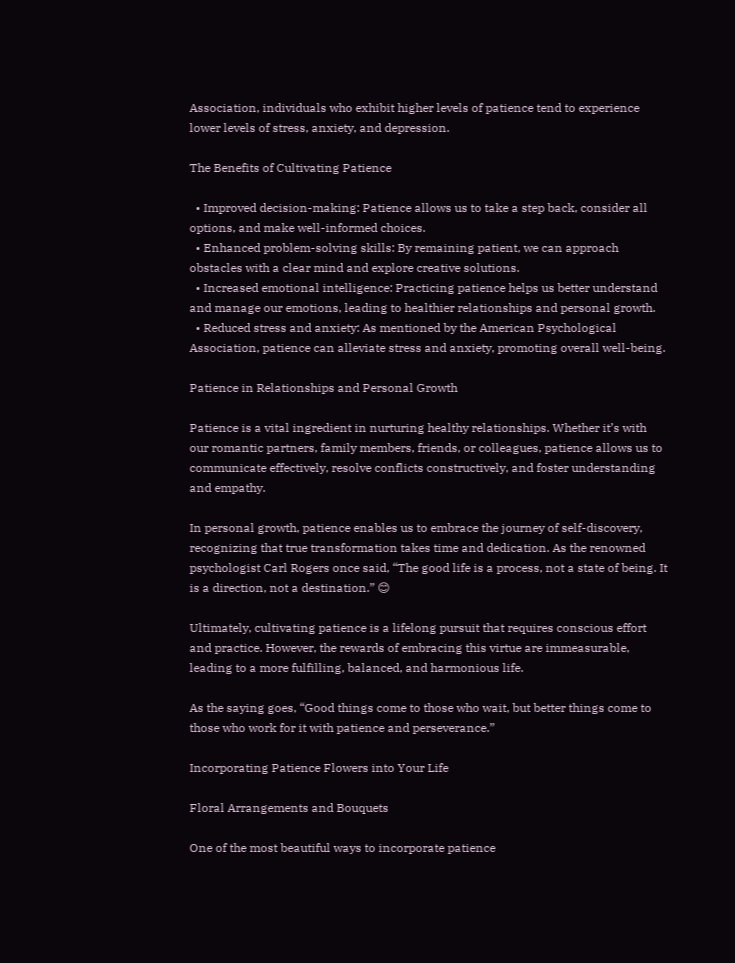Association, individuals who exhibit higher levels of patience tend to experience lower levels of stress, anxiety, and depression.

The Benefits of Cultivating Patience

  • Improved decision-making: Patience allows us to take a step back, consider all options, and make well-informed choices.
  • Enhanced problem-solving skills: By remaining patient, we can approach obstacles with a clear mind and explore creative solutions.
  • Increased emotional intelligence: Practicing patience helps us better understand and manage our emotions, leading to healthier relationships and personal growth.
  • Reduced stress and anxiety: As mentioned by the American Psychological Association, patience can alleviate stress and anxiety, promoting overall well-being.

Patience in Relationships and Personal Growth

Patience is a vital ingredient in nurturing healthy relationships. Whether it’s with our romantic partners, family members, friends, or colleagues, patience allows us to communicate effectively, resolve conflicts constructively, and foster understanding and empathy.

In personal growth, patience enables us to embrace the journey of self-discovery, recognizing that true transformation takes time and dedication. As the renowned psychologist Carl Rogers once said, “The good life is a process, not a state of being. It is a direction, not a destination.” 😊

Ultimately, cultivating patience is a lifelong pursuit that requires conscious effort and practice. However, the rewards of embracing this virtue are immeasurable, leading to a more fulfilling, balanced, and harmonious life.

As the saying goes, “Good things come to those who wait, but better things come to those who work for it with patience and perseverance.”

Incorporating Patience Flowers into Your Life

Floral Arrangements and Bouquets

One of the most beautiful ways to incorporate patience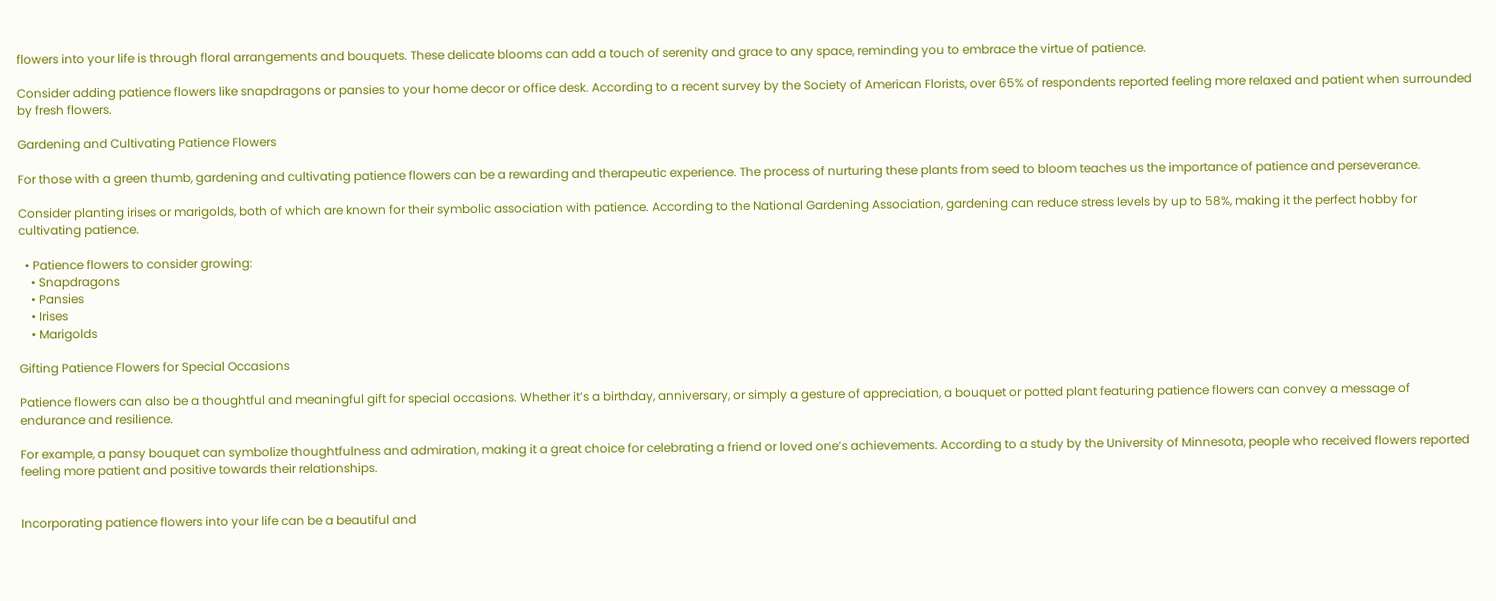flowers into your life is through floral arrangements and bouquets. These delicate blooms can add a touch of serenity and grace to any space, reminding you to embrace the virtue of patience.

Consider adding patience flowers like snapdragons or pansies to your home decor or office desk. According to a recent survey by the Society of American Florists, over 65% of respondents reported feeling more relaxed and patient when surrounded by fresh flowers.

Gardening and Cultivating Patience Flowers

For those with a green thumb, gardening and cultivating patience flowers can be a rewarding and therapeutic experience. The process of nurturing these plants from seed to bloom teaches us the importance of patience and perseverance.

Consider planting irises or marigolds, both of which are known for their symbolic association with patience. According to the National Gardening Association, gardening can reduce stress levels by up to 58%, making it the perfect hobby for cultivating patience.

  • Patience flowers to consider growing:
    • Snapdragons
    • Pansies
    • Irises
    • Marigolds

Gifting Patience Flowers for Special Occasions

Patience flowers can also be a thoughtful and meaningful gift for special occasions. Whether it’s a birthday, anniversary, or simply a gesture of appreciation, a bouquet or potted plant featuring patience flowers can convey a message of endurance and resilience.

For example, a pansy bouquet can symbolize thoughtfulness and admiration, making it a great choice for celebrating a friend or loved one’s achievements. According to a study by the University of Minnesota, people who received flowers reported feeling more patient and positive towards their relationships.


Incorporating patience flowers into your life can be a beautiful and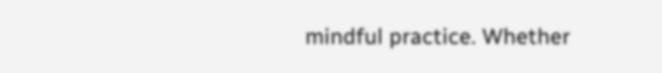mindful practice. Whether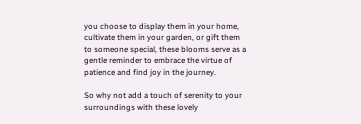you choose to display them in your home, cultivate them in your garden, or gift them to someone special, these blooms serve as a gentle reminder to embrace the virtue of patience and find joy in the journey.

So why not add a touch of serenity to your surroundings with these lovely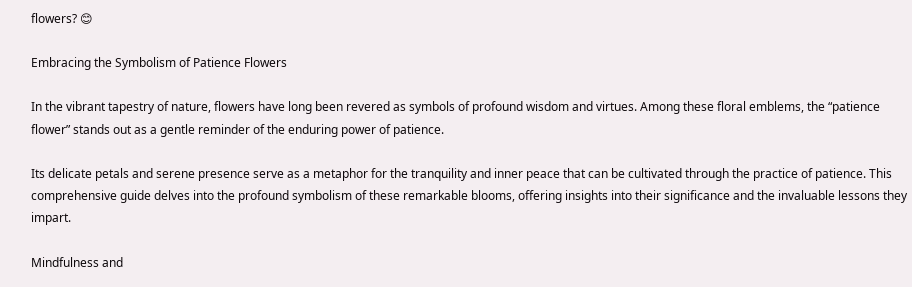flowers? 😊

Embracing the Symbolism of Patience Flowers

In the vibrant tapestry of nature, flowers have long been revered as symbols of profound wisdom and virtues. Among these floral emblems, the “patience flower” stands out as a gentle reminder of the enduring power of patience.

Its delicate petals and serene presence serve as a metaphor for the tranquility and inner peace that can be cultivated through the practice of patience. This comprehensive guide delves into the profound symbolism of these remarkable blooms, offering insights into their significance and the invaluable lessons they impart.

Mindfulness and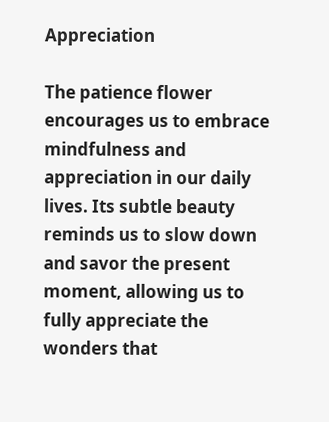Appreciation

The patience flower encourages us to embrace mindfulness and appreciation in our daily lives. Its subtle beauty reminds us to slow down and savor the present moment, allowing us to fully appreciate the wonders that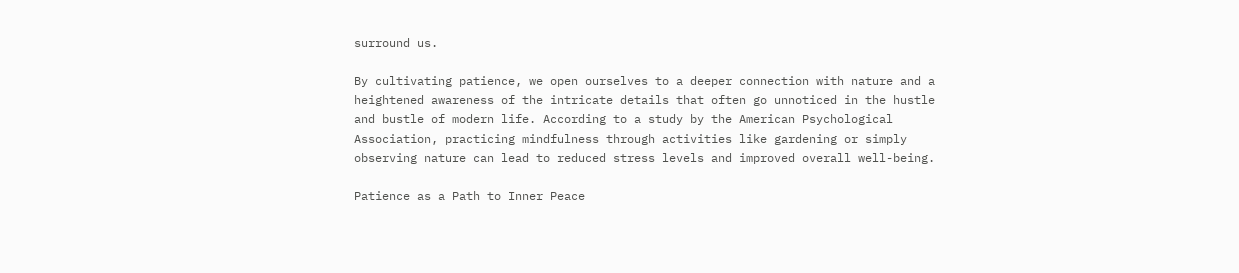surround us.

By cultivating patience, we open ourselves to a deeper connection with nature and a heightened awareness of the intricate details that often go unnoticed in the hustle and bustle of modern life. According to a study by the American Psychological Association, practicing mindfulness through activities like gardening or simply observing nature can lead to reduced stress levels and improved overall well-being.

Patience as a Path to Inner Peace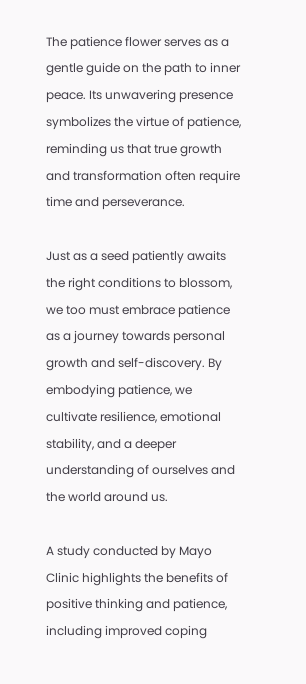The patience flower serves as a gentle guide on the path to inner peace. Its unwavering presence symbolizes the virtue of patience, reminding us that true growth and transformation often require time and perseverance.

Just as a seed patiently awaits the right conditions to blossom, we too must embrace patience as a journey towards personal growth and self-discovery. By embodying patience, we cultivate resilience, emotional stability, and a deeper understanding of ourselves and the world around us.

A study conducted by Mayo Clinic highlights the benefits of positive thinking and patience, including improved coping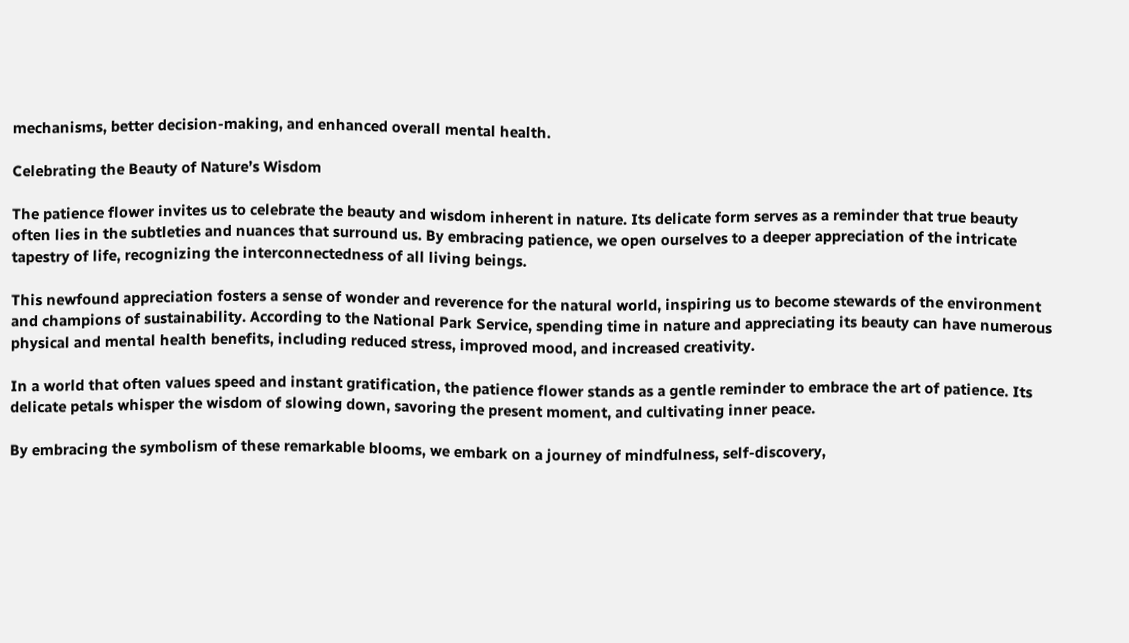mechanisms, better decision-making, and enhanced overall mental health.

Celebrating the Beauty of Nature’s Wisdom

The patience flower invites us to celebrate the beauty and wisdom inherent in nature. Its delicate form serves as a reminder that true beauty often lies in the subtleties and nuances that surround us. By embracing patience, we open ourselves to a deeper appreciation of the intricate tapestry of life, recognizing the interconnectedness of all living beings.

This newfound appreciation fosters a sense of wonder and reverence for the natural world, inspiring us to become stewards of the environment and champions of sustainability. According to the National Park Service, spending time in nature and appreciating its beauty can have numerous physical and mental health benefits, including reduced stress, improved mood, and increased creativity.

In a world that often values speed and instant gratification, the patience flower stands as a gentle reminder to embrace the art of patience. Its delicate petals whisper the wisdom of slowing down, savoring the present moment, and cultivating inner peace.

By embracing the symbolism of these remarkable blooms, we embark on a journey of mindfulness, self-discovery,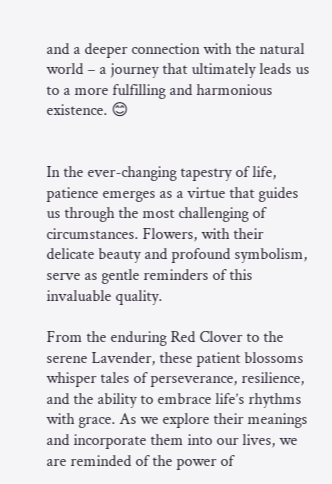and a deeper connection with the natural world – a journey that ultimately leads us to a more fulfilling and harmonious existence. 😊


In the ever-changing tapestry of life, patience emerges as a virtue that guides us through the most challenging of circumstances. Flowers, with their delicate beauty and profound symbolism, serve as gentle reminders of this invaluable quality.

From the enduring Red Clover to the serene Lavender, these patient blossoms whisper tales of perseverance, resilience, and the ability to embrace life’s rhythms with grace. As we explore their meanings and incorporate them into our lives, we are reminded of the power of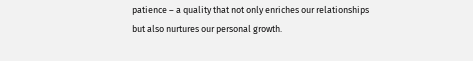patience – a quality that not only enriches our relationships but also nurtures our personal growth.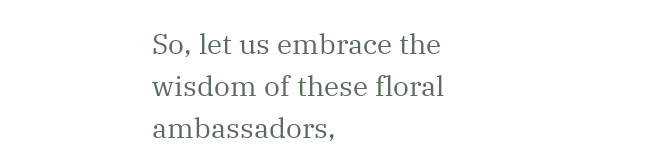So, let us embrace the wisdom of these floral ambassadors,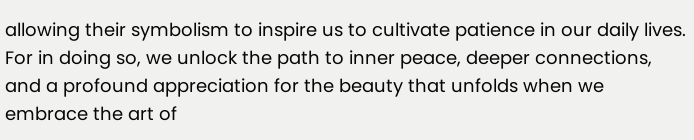allowing their symbolism to inspire us to cultivate patience in our daily lives. For in doing so, we unlock the path to inner peace, deeper connections, and a profound appreciation for the beauty that unfolds when we embrace the art of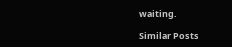waiting.

Similar Posts